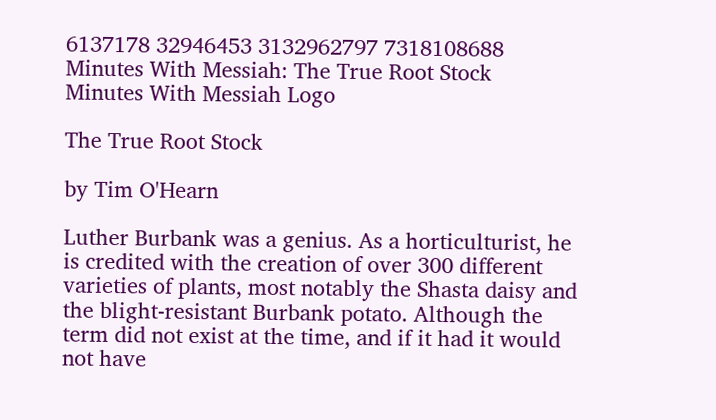6137178 32946453 3132962797 7318108688 Minutes With Messiah: The True Root Stock
Minutes With Messiah Logo

The True Root Stock

by Tim O'Hearn

Luther Burbank was a genius. As a horticulturist, he is credited with the creation of over 300 different varieties of plants, most notably the Shasta daisy and the blight-resistant Burbank potato. Although the term did not exist at the time, and if it had it would not have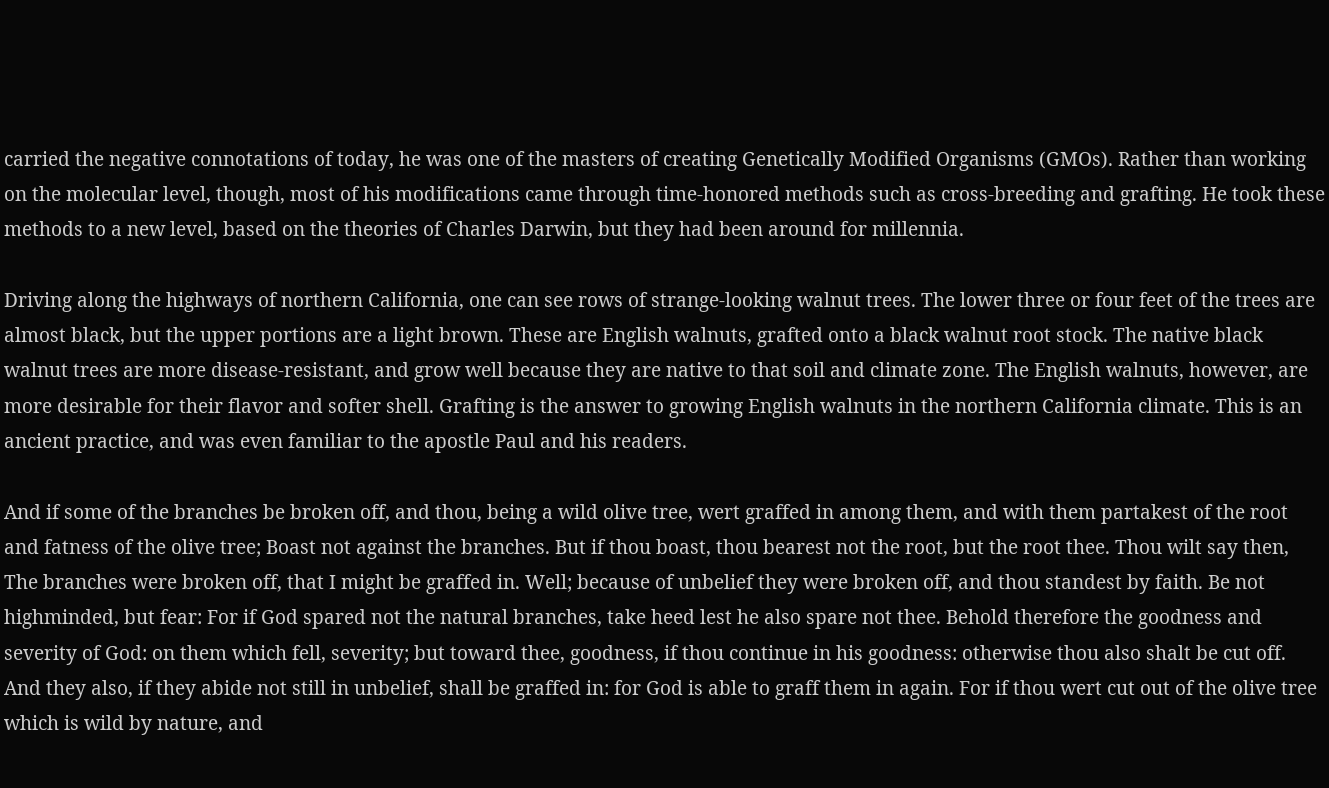carried the negative connotations of today, he was one of the masters of creating Genetically Modified Organisms (GMOs). Rather than working on the molecular level, though, most of his modifications came through time-honored methods such as cross-breeding and grafting. He took these methods to a new level, based on the theories of Charles Darwin, but they had been around for millennia.

Driving along the highways of northern California, one can see rows of strange-looking walnut trees. The lower three or four feet of the trees are almost black, but the upper portions are a light brown. These are English walnuts, grafted onto a black walnut root stock. The native black walnut trees are more disease-resistant, and grow well because they are native to that soil and climate zone. The English walnuts, however, are more desirable for their flavor and softer shell. Grafting is the answer to growing English walnuts in the northern California climate. This is an ancient practice, and was even familiar to the apostle Paul and his readers.

And if some of the branches be broken off, and thou, being a wild olive tree, wert graffed in among them, and with them partakest of the root and fatness of the olive tree; Boast not against the branches. But if thou boast, thou bearest not the root, but the root thee. Thou wilt say then, The branches were broken off, that I might be graffed in. Well; because of unbelief they were broken off, and thou standest by faith. Be not highminded, but fear: For if God spared not the natural branches, take heed lest he also spare not thee. Behold therefore the goodness and severity of God: on them which fell, severity; but toward thee, goodness, if thou continue in his goodness: otherwise thou also shalt be cut off. And they also, if they abide not still in unbelief, shall be graffed in: for God is able to graff them in again. For if thou wert cut out of the olive tree which is wild by nature, and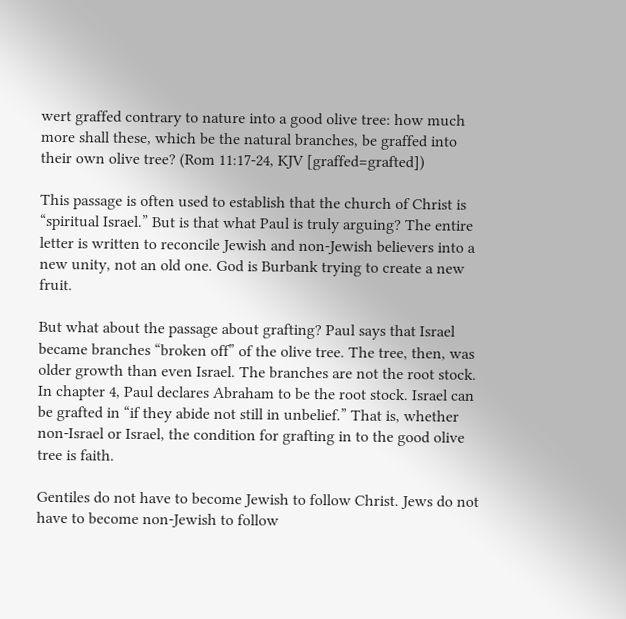wert graffed contrary to nature into a good olive tree: how much more shall these, which be the natural branches, be graffed into their own olive tree? (Rom 11:17-24, KJV [graffed=grafted])

This passage is often used to establish that the church of Christ is “spiritual Israel.” But is that what Paul is truly arguing? The entire letter is written to reconcile Jewish and non-Jewish believers into a new unity, not an old one. God is Burbank trying to create a new fruit.

But what about the passage about grafting? Paul says that Israel became branches “broken off” of the olive tree. The tree, then, was older growth than even Israel. The branches are not the root stock. In chapter 4, Paul declares Abraham to be the root stock. Israel can be grafted in “if they abide not still in unbelief.” That is, whether non-Israel or Israel, the condition for grafting in to the good olive tree is faith.

Gentiles do not have to become Jewish to follow Christ. Jews do not have to become non-Jewish to follow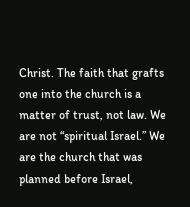Christ. The faith that grafts one into the church is a matter of trust, not law. We are not “spiritual Israel.” We are the church that was planned before Israel,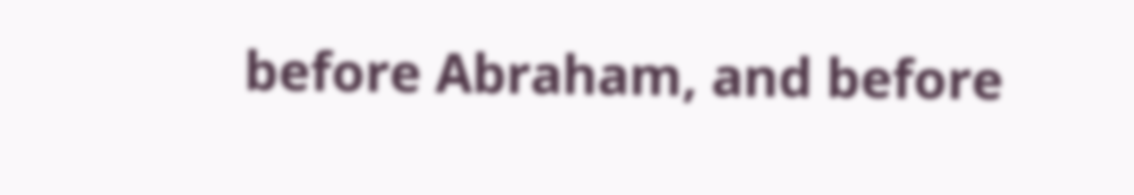before Abraham, and before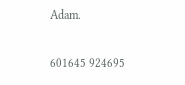Adam.

601645 924695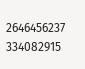2646456237 334082915